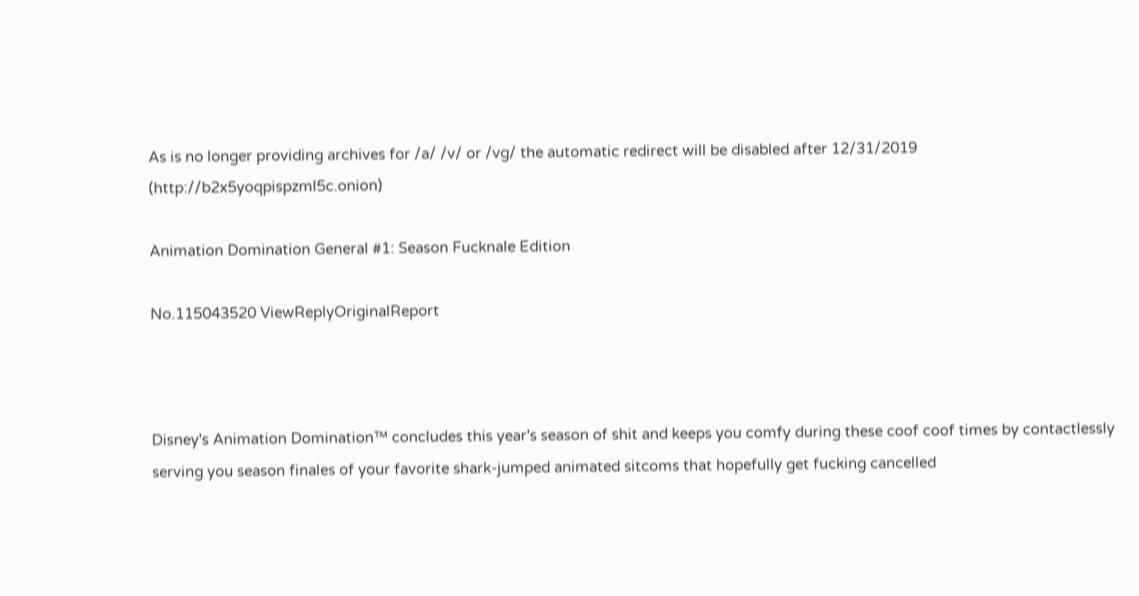As is no longer providing archives for /a/ /v/ or /vg/ the automatic redirect will be disabled after 12/31/2019 (http://b2x5yoqpispzml5c.onion)

Animation Domination General #1: Season Fucknale Edition

No.115043520 ViewReplyOriginalReport



Disney's Animation Domination™ concludes this year's season of shit and keeps you comfy during these coof coof times by contactlessly serving you season finales of your favorite shark-jumped animated sitcoms that hopefully get fucking cancelled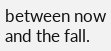between now and the fall.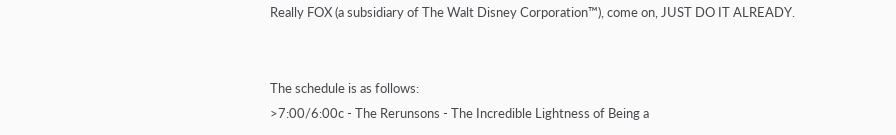Really FOX (a subsidiary of The Walt Disney Corporation™), come on, JUST DO IT ALREADY.


The schedule is as follows:
>7:00/6:00c - The Rerunsons - The Incredible Lightness of Being a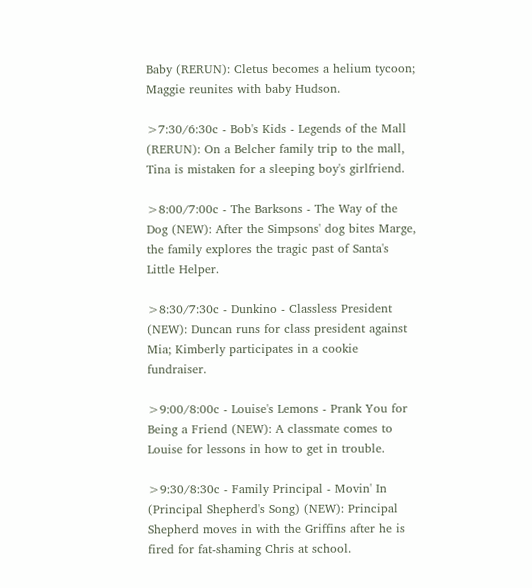Baby (RERUN): Cletus becomes a helium tycoon; Maggie reunites with baby Hudson.

>7:30/6:30c - Bob's Kids - Legends of the Mall (RERUN): On a Belcher family trip to the mall, Tina is mistaken for a sleeping boy's girlfriend.

>8:00/7:00c - The Barksons - The Way of the Dog (NEW): After the Simpsons' dog bites Marge, the family explores the tragic past of Santa's Little Helper.

>8:30/7:30c - Dunkino - Classless President (NEW): Duncan runs for class president against Mia; Kimberly participates in a cookie fundraiser.

>9:00/8:00c - Louise's Lemons - Prank You for Being a Friend (NEW): A classmate comes to Louise for lessons in how to get in trouble.

>9:30/8:30c - Family Principal - Movin' In (Principal Shepherd's Song) (NEW): Principal Shepherd moves in with the Griffins after he is fired for fat-shaming Chris at school.